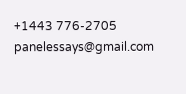+1443 776-2705 panelessays@gmail.com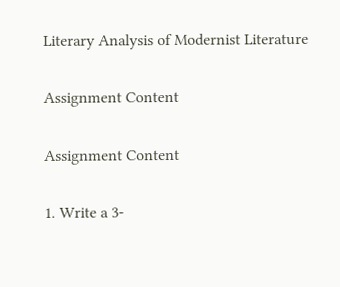Literary Analysis of Modernist Literature

Assignment Content

Assignment Content

1. Write a 3-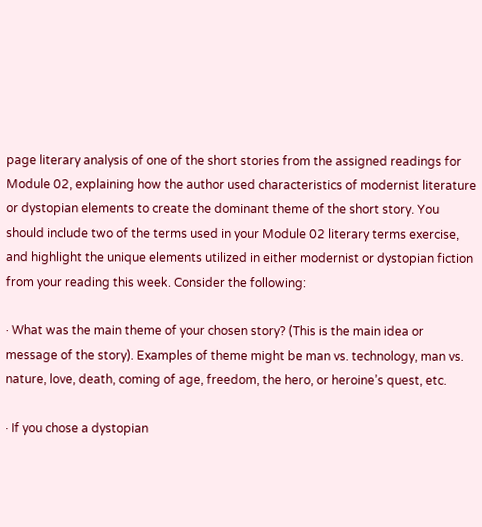page literary analysis of one of the short stories from the assigned readings for Module 02, explaining how the author used characteristics of modernist literature or dystopian elements to create the dominant theme of the short story. You should include two of the terms used in your Module 02 literary terms exercise, and highlight the unique elements utilized in either modernist or dystopian fiction from your reading this week. Consider the following:

· What was the main theme of your chosen story? (This is the main idea or message of the story). Examples of theme might be man vs. technology, man vs. nature, love, death, coming of age, freedom, the hero, or heroine’s quest, etc.

· If you chose a dystopian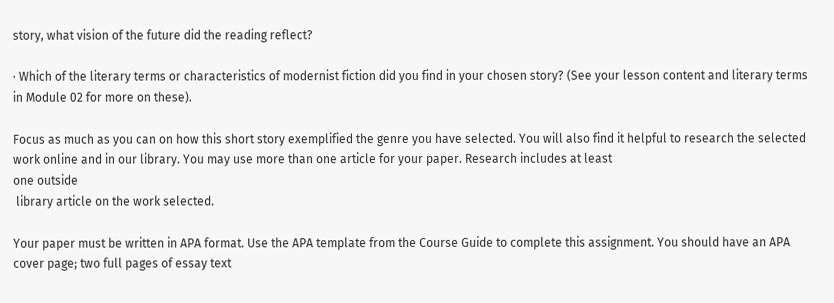story, what vision of the future did the reading reflect?

· Which of the literary terms or characteristics of modernist fiction did you find in your chosen story? (See your lesson content and literary terms in Module 02 for more on these).

Focus as much as you can on how this short story exemplified the genre you have selected. You will also find it helpful to research the selected work online and in our library. You may use more than one article for your paper. Research includes at least
one outside
 library article on the work selected.

Your paper must be written in APA format. Use the APA template from the Course Guide to complete this assignment. You should have an APA cover page; two full pages of essay text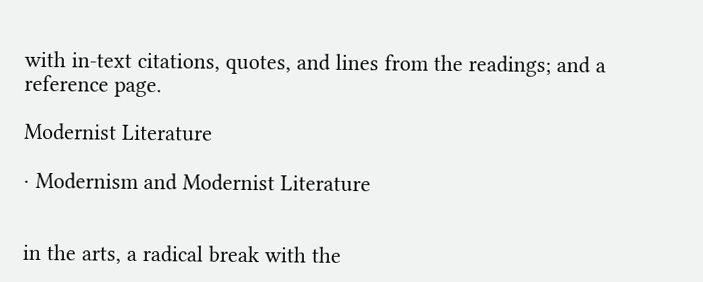with in-text citations, quotes, and lines from the readings; and a reference page.

Modernist Literature

· Modernism and Modernist Literature


in the arts, a radical break with the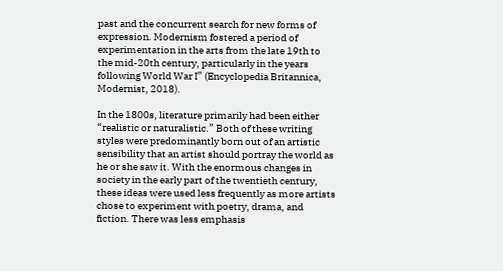past and the concurrent search for new forms of expression. Modernism fostered a period of experimentation in the arts from the late 19th to the mid-20th century, particularly in the years following World War I” (Encyclopedia Britannica, Modernist, 2018).

In the 1800s, literature primarily had been either “realistic or naturalistic.” Both of these writing styles were predominantly born out of an artistic sensibility that an artist should portray the world as he or she saw it. With the enormous changes in society in the early part of the twentieth century, these ideas were used less frequently as more artists chose to experiment with poetry, drama, and fiction. There was less emphasis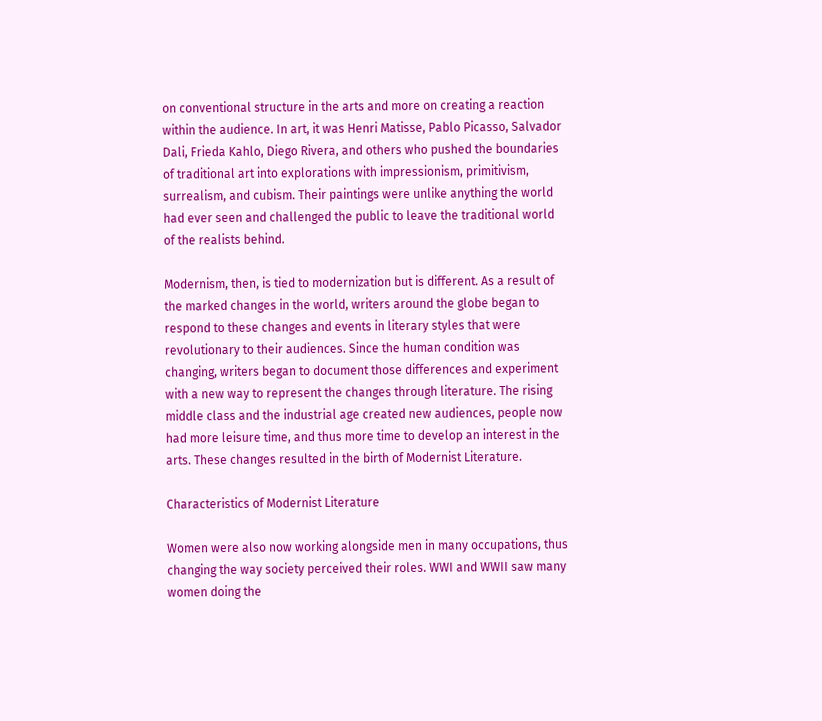on conventional structure in the arts and more on creating a reaction within the audience. In art, it was Henri Matisse, Pablo Picasso, Salvador Dali, Frieda Kahlo, Diego Rivera, and others who pushed the boundaries of traditional art into explorations with impressionism, primitivism, surrealism, and cubism. Their paintings were unlike anything the world had ever seen and challenged the public to leave the traditional world of the realists behind.

Modernism, then, is tied to modernization but is different. As a result of the marked changes in the world, writers around the globe began to respond to these changes and events in literary styles that were revolutionary to their audiences. Since the human condition was changing, writers began to document those differences and experiment with a new way to represent the changes through literature. The rising middle class and the industrial age created new audiences, people now had more leisure time, and thus more time to develop an interest in the arts. These changes resulted in the birth of Modernist Literature.

Characteristics of Modernist Literature

Women were also now working alongside men in many occupations, thus changing the way society perceived their roles. WWI and WWII saw many women doing the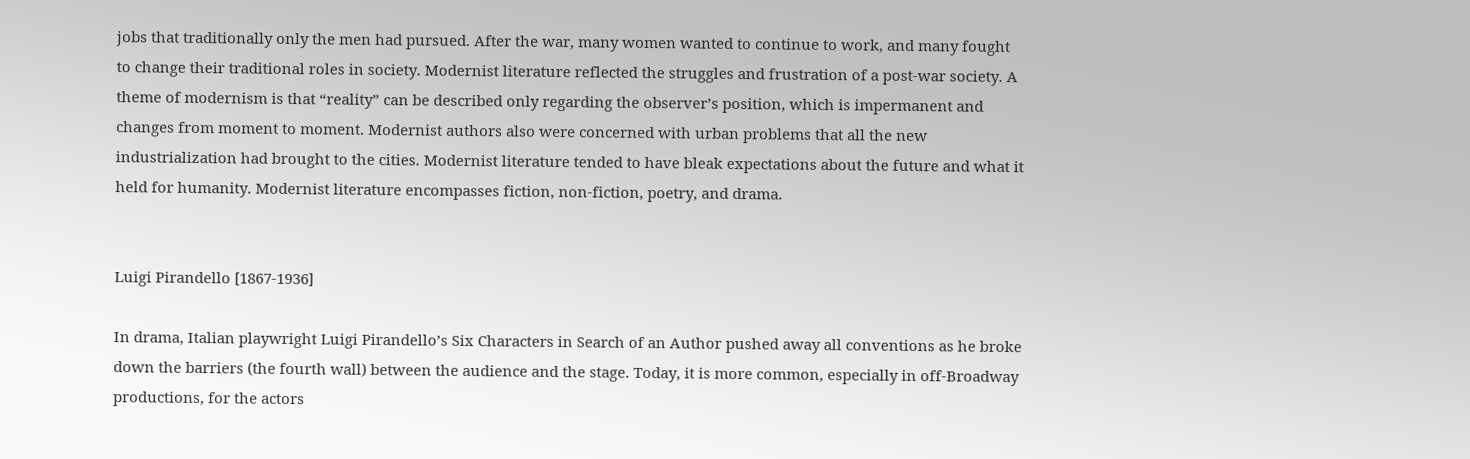jobs that traditionally only the men had pursued. After the war, many women wanted to continue to work, and many fought to change their traditional roles in society. Modernist literature reflected the struggles and frustration of a post-war society. A theme of modernism is that “reality” can be described only regarding the observer’s position, which is impermanent and changes from moment to moment. Modernist authors also were concerned with urban problems that all the new industrialization had brought to the cities. Modernist literature tended to have bleak expectations about the future and what it held for humanity. Modernist literature encompasses fiction, non-fiction, poetry, and drama.


Luigi Pirandello [1867-1936]

In drama, Italian playwright Luigi Pirandello’s Six Characters in Search of an Author pushed away all conventions as he broke down the barriers (the fourth wall) between the audience and the stage. Today, it is more common, especially in off-Broadway productions, for the actors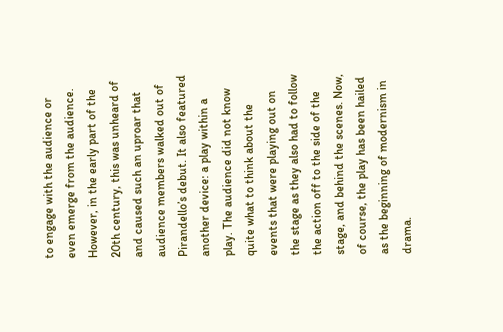to engage with the audience or even emerge from the audience. However, in the early part of the 20th century, this was unheard of and caused such an uproar that audience members walked out of Pirandello’s debut. It also featured another device: a play within a play. The audience did not know quite what to think about the events that were playing out on the stage as they also had to follow the action off to the side of the stage, and behind the scenes. Now, of course, the play has been hailed as the beginning of modernism in drama.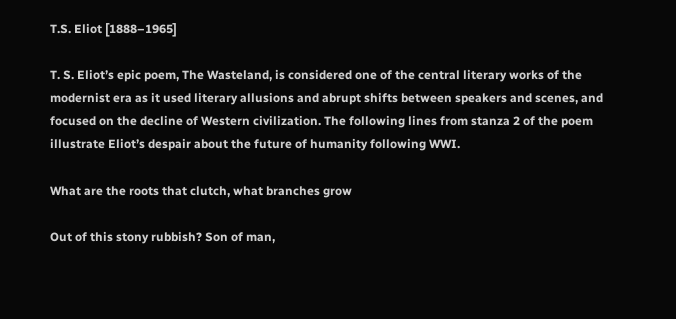T.S. Eliot [1888–1965]

T. S. Eliot’s epic poem, The Wasteland, is considered one of the central literary works of the modernist era as it used literary allusions and abrupt shifts between speakers and scenes, and focused on the decline of Western civilization. The following lines from stanza 2 of the poem illustrate Eliot’s despair about the future of humanity following WWI.

What are the roots that clutch, what branches grow

Out of this stony rubbish? Son of man,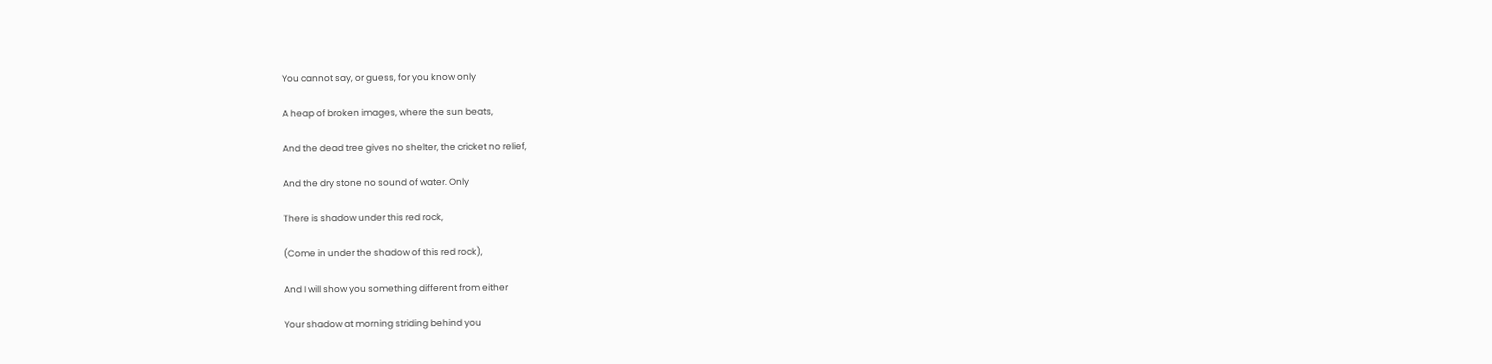You cannot say, or guess, for you know only

A heap of broken images, where the sun beats,

And the dead tree gives no shelter, the cricket no relief,

And the dry stone no sound of water. Only

There is shadow under this red rock,

(Come in under the shadow of this red rock),

And I will show you something different from either

Your shadow at morning striding behind you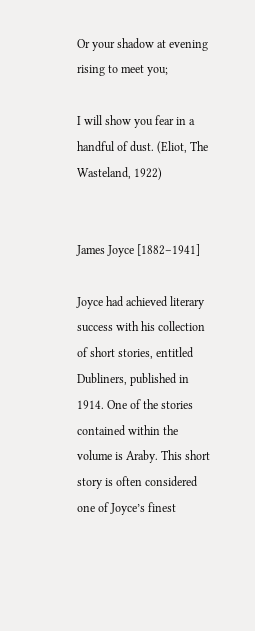Or your shadow at evening rising to meet you;

I will show you fear in a handful of dust. (Eliot, The Wasteland, 1922)


James Joyce [1882–1941]

Joyce had achieved literary success with his collection of short stories, entitled Dubliners, published in 1914. One of the stories contained within the volume is Araby. This short story is often considered one of Joyce’s finest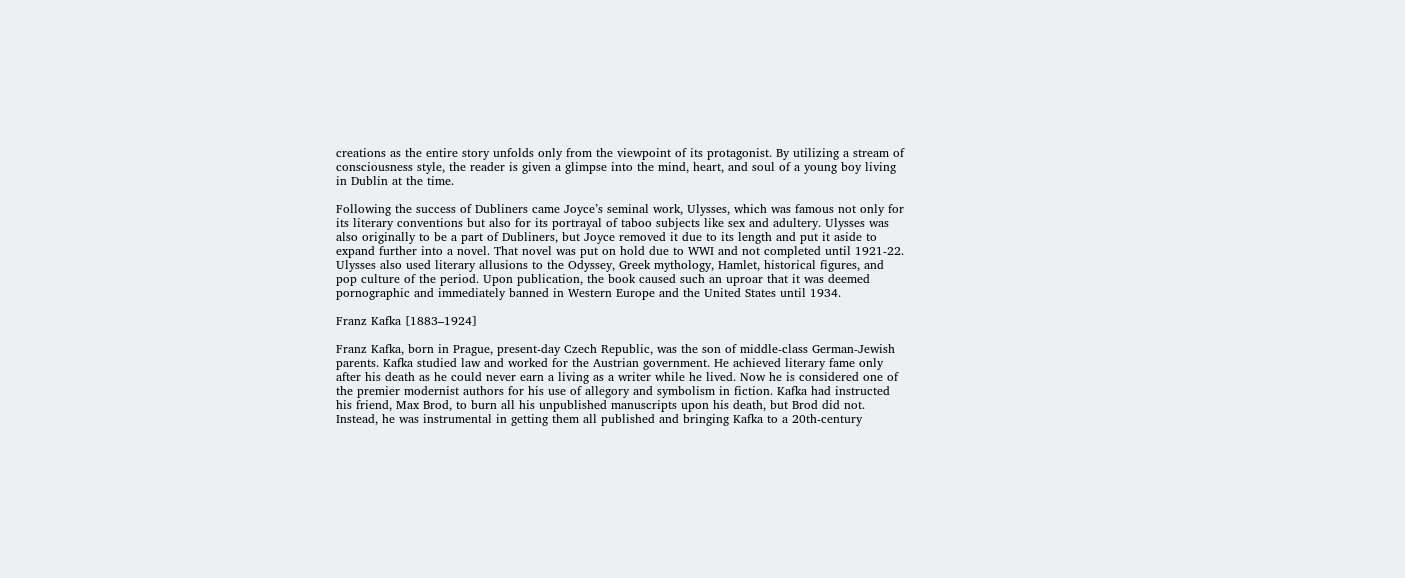creations as the entire story unfolds only from the viewpoint of its protagonist. By utilizing a stream of consciousness style, the reader is given a glimpse into the mind, heart, and soul of a young boy living in Dublin at the time.

Following the success of Dubliners came Joyce’s seminal work, Ulysses, which was famous not only for its literary conventions but also for its portrayal of taboo subjects like sex and adultery. Ulysses was also originally to be a part of Dubliners, but Joyce removed it due to its length and put it aside to expand further into a novel. That novel was put on hold due to WWI and not completed until 1921-22. Ulysses also used literary allusions to the Odyssey, Greek mythology, Hamlet, historical figures, and pop culture of the period. Upon publication, the book caused such an uproar that it was deemed pornographic and immediately banned in Western Europe and the United States until 1934.

Franz Kafka [1883–1924]

Franz Kafka, born in Prague, present-day Czech Republic, was the son of middle-class German-Jewish parents. Kafka studied law and worked for the Austrian government. He achieved literary fame only after his death as he could never earn a living as a writer while he lived. Now he is considered one of the premier modernist authors for his use of allegory and symbolism in fiction. Kafka had instructed his friend, Max Brod, to burn all his unpublished manuscripts upon his death, but Brod did not. Instead, he was instrumental in getting them all published and bringing Kafka to a 20th-century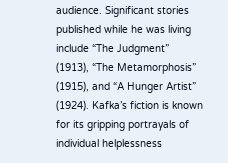audience. Significant stories published while he was living include “The Judgment” (1913), “The Metamorphosis” (1915), and “A Hunger Artist” (1924). Kafka’s fiction is known for its gripping portrayals of individual helplessness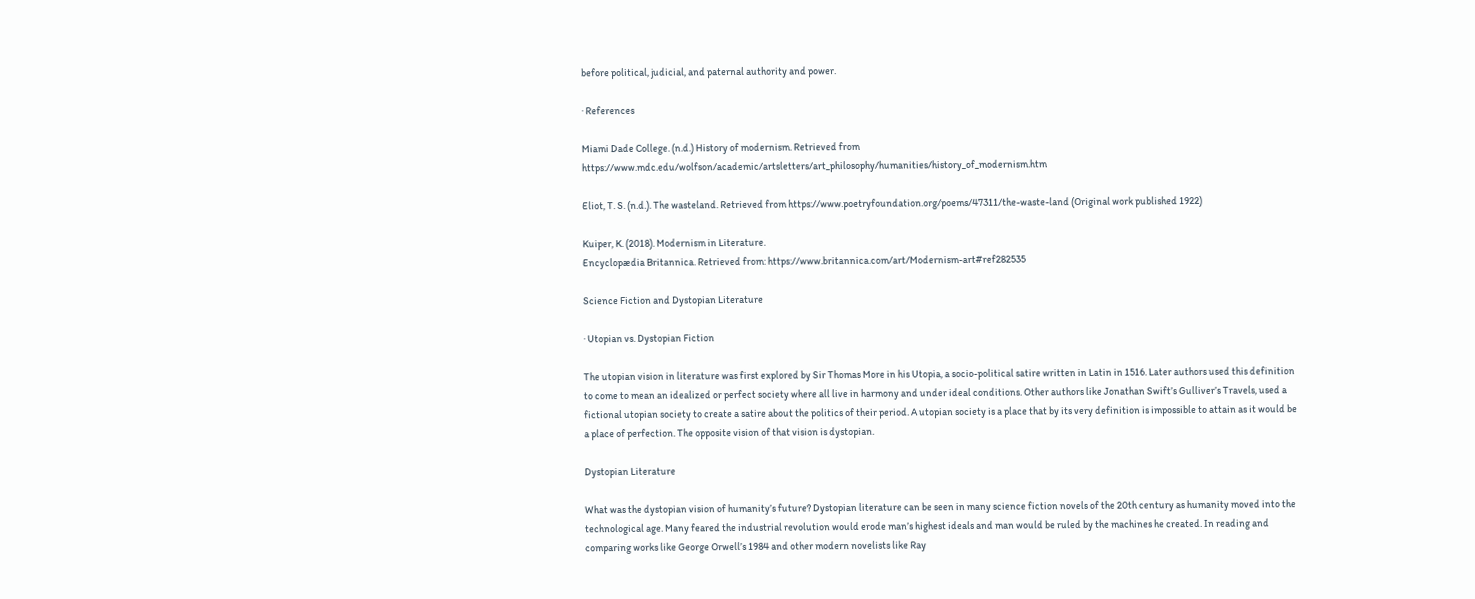before political, judicial, and paternal authority and power.

· References

Miami Dade College. (n.d.) History of modernism. Retrieved from https://www.mdc.edu/wolfson/academic/artsletters/art_philosophy/humanities/history_of_modernism.htm

Eliot, T. S. (n.d.). The wasteland. Retrieved from https://www.poetryfoundation.org/poems/47311/the-waste-land (Original work published 1922)

Kuiper, K. (2018). Modernism in Literature.
Encyclopædia Britannica. Retrieved from: https://www.britannica.com/art/Modernism-art#ref282535

Science Fiction and Dystopian Literature

· Utopian vs. Dystopian Fiction

The utopian vision in literature was first explored by Sir Thomas More in his Utopia, a socio-political satire written in Latin in 1516. Later authors used this definition to come to mean an idealized or perfect society where all live in harmony and under ideal conditions. Other authors like Jonathan Swift’s Gulliver’s Travels, used a fictional utopian society to create a satire about the politics of their period. A utopian society is a place that by its very definition is impossible to attain as it would be a place of perfection. The opposite vision of that vision is dystopian.

Dystopian Literature

What was the dystopian vision of humanity’s future? Dystopian literature can be seen in many science fiction novels of the 20th century as humanity moved into the technological age. Many feared the industrial revolution would erode man’s highest ideals and man would be ruled by the machines he created. In reading and comparing works like George Orwell’s 1984 and other modern novelists like Ray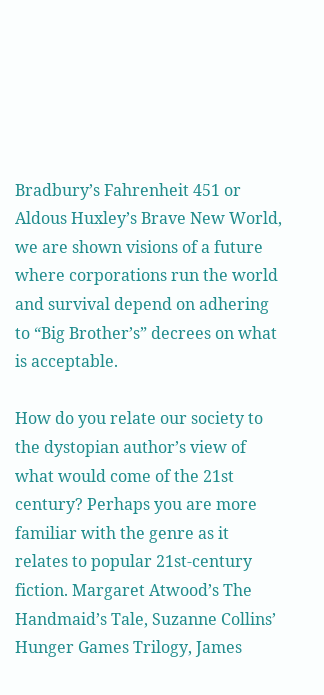Bradbury’s Fahrenheit 451 or Aldous Huxley’s Brave New World, we are shown visions of a future where corporations run the world and survival depend on adhering to “Big Brother’s” decrees on what is acceptable.

How do you relate our society to the dystopian author’s view of what would come of the 21st century? Perhaps you are more familiar with the genre as it relates to popular 21st-century fiction. Margaret Atwood’s The Handmaid’s Tale, Suzanne Collins’ Hunger Games Trilogy, James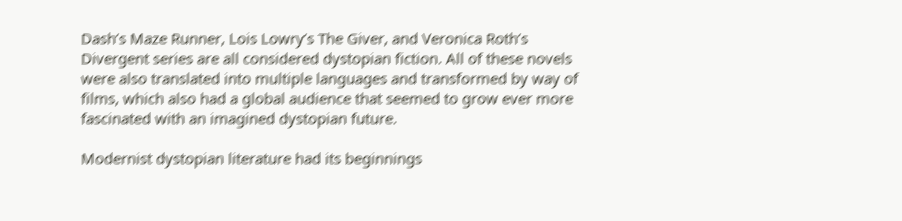Dash’s Maze Runner, Lois Lowry’s The Giver, and Veronica Roth’s Divergent series are all considered dystopian fiction. All of these novels were also translated into multiple languages and transformed by way of films, which also had a global audience that seemed to grow ever more fascinated with an imagined dystopian future.

Modernist dystopian literature had its beginnings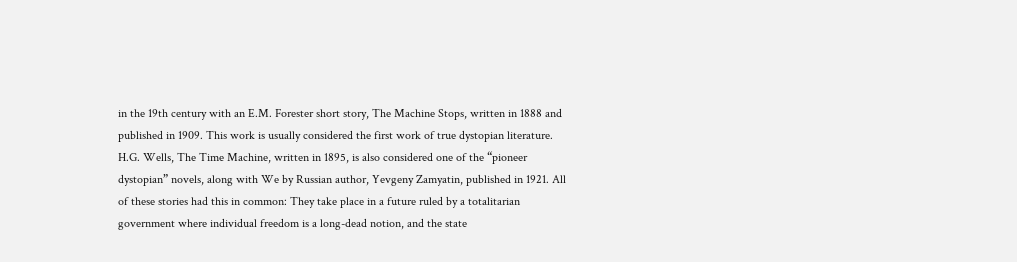in the 19th century with an E.M. Forester short story, The Machine Stops, written in 1888 and published in 1909. This work is usually considered the first work of true dystopian literature. H.G. Wells, The Time Machine, written in 1895, is also considered one of the “pioneer dystopian” novels, along with We by Russian author, Yevgeny Zamyatin, published in 1921. All of these stories had this in common: They take place in a future ruled by a totalitarian government where individual freedom is a long-dead notion, and the state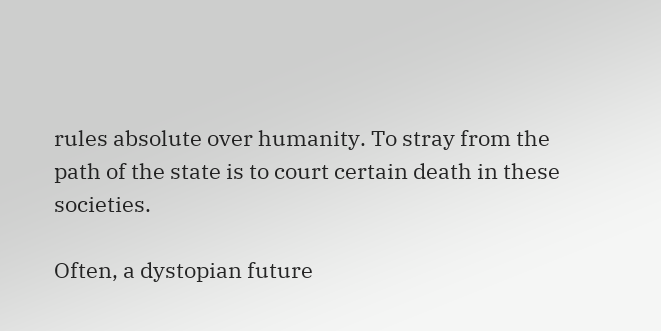rules absolute over humanity. To stray from the path of the state is to court certain death in these societies.

Often, a dystopian future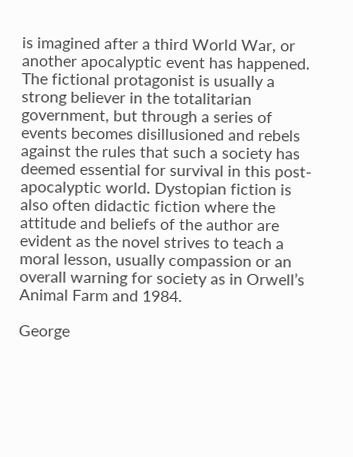is imagined after a third World War, or another apocalyptic event has happened. The fictional protagonist is usually a strong believer in the totalitarian government, but through a series of events becomes disillusioned and rebels against the rules that such a society has deemed essential for survival in this post-apocalyptic world. Dystopian fiction is also often didactic fiction where the attitude and beliefs of the author are evident as the novel strives to teach a moral lesson, usually compassion or an overall warning for society as in Orwell’s Animal Farm and 1984.

George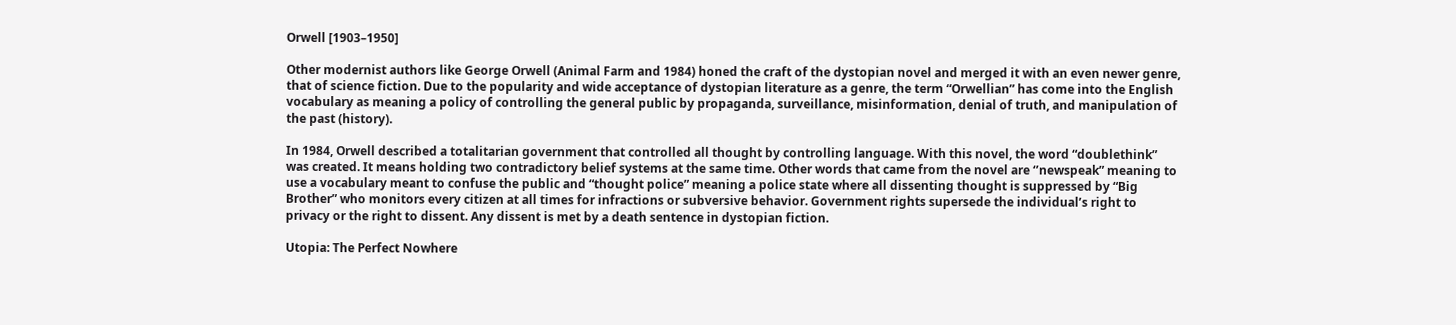Orwell [1903–1950]

Other modernist authors like George Orwell (Animal Farm and 1984) honed the craft of the dystopian novel and merged it with an even newer genre, that of science fiction. Due to the popularity and wide acceptance of dystopian literature as a genre, the term “Orwellian” has come into the English vocabulary as meaning a policy of controlling the general public by propaganda, surveillance, misinformation, denial of truth, and manipulation of the past (history).

In 1984, Orwell described a totalitarian government that controlled all thought by controlling language. With this novel, the word “doublethink” was created. It means holding two contradictory belief systems at the same time. Other words that came from the novel are ‘’newspeak” meaning to use a vocabulary meant to confuse the public and “thought police” meaning a police state where all dissenting thought is suppressed by “Big Brother” who monitors every citizen at all times for infractions or subversive behavior. Government rights supersede the individual’s right to privacy or the right to dissent. Any dissent is met by a death sentence in dystopian fiction.

Utopia: The Perfect Nowhere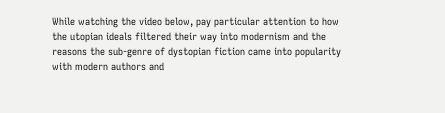While watching the video below, pay particular attention to how the utopian ideals filtered their way into modernism and the reasons the sub-genre of dystopian fiction came into popularity with modern authors and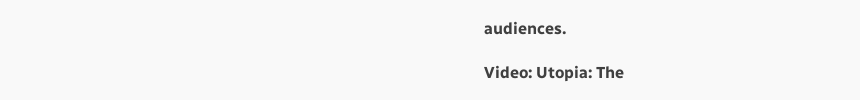audiences.

Video: Utopia: The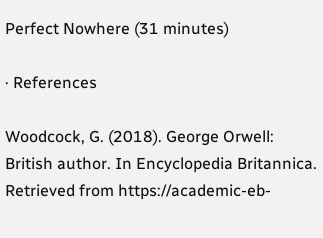Perfect Nowhere (31 minutes)

· References

Woodcock, G. (2018). George Orwell: British author. In Encyclopedia Britannica. Retrieved from https://academic-eb-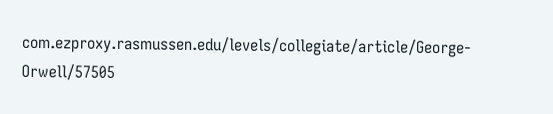com.ezproxy.rasmussen.edu/levels/collegiate/article/George-Orwell/57505